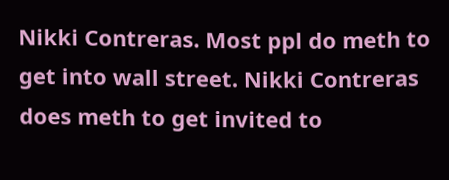Nikki Contreras. Most ppl do meth to get into wall street. Nikki Contreras does meth to get invited to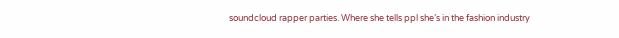soundcloud rapper parties. Where she tells ppl she’s in the fashion industry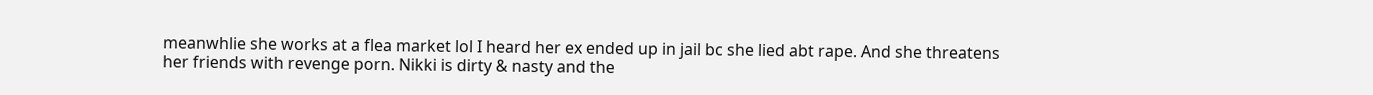meanwhlie she works at a flea market lol I heard her ex ended up in jail bc she lied abt rape. And she threatens her friends with revenge porn. Nikki is dirty & nasty and the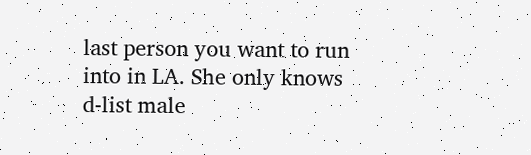last person you want to run into in LA. She only knows d-list male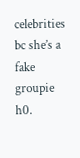celebrities bc she’s a fake groupie h0.